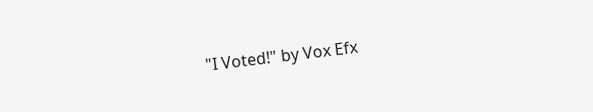"I Voted!" by Vox Efx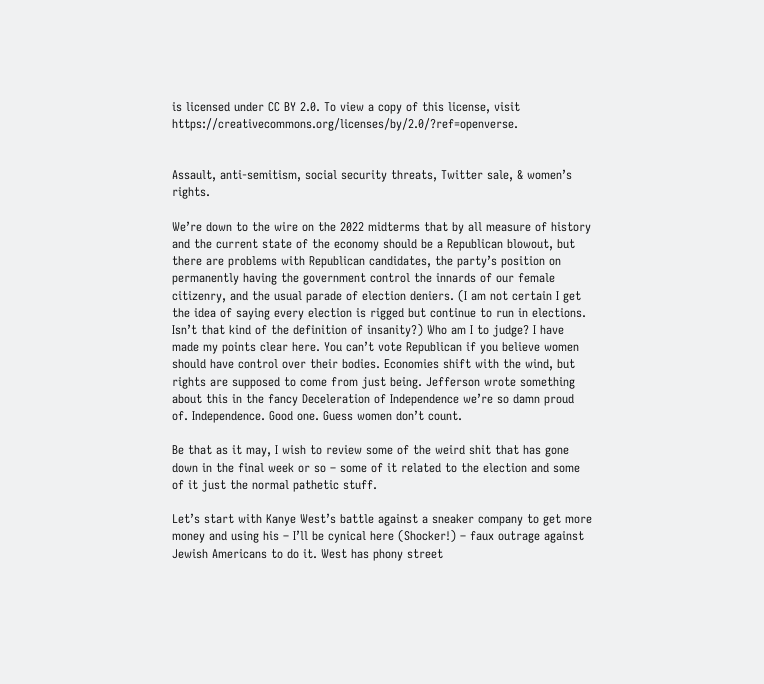is licensed under CC BY 2.0. To view a copy of this license, visit https://creativecommons.org/licenses/by/2.0/?ref=openverse.


Assault, anti-semitism, social security threats, Twitter sale, & women’s rights.

We’re down to the wire on the 2022 midterms that by all measure of history and the current state of the economy should be a Republican blowout, but there are problems with Republican candidates, the party’s position on permanently having the government control the innards of our female citizenry, and the usual parade of election deniers. (I am not certain I get the idea of saying every election is rigged but continue to run in elections. Isn’t that kind of the definition of insanity?) Who am I to judge? I have made my points clear here. You can’t vote Republican if you believe women should have control over their bodies. Economies shift with the wind, but rights are supposed to come from just being. Jefferson wrote something about this in the fancy Deceleration of Independence we’re so damn proud of. Independence. Good one. Guess women don’t count.

Be that as it may, I wish to review some of the weird shit that has gone down in the final week or so – some of it related to the election and some of it just the normal pathetic stuff.

Let’s start with Kanye West’s battle against a sneaker company to get more money and using his – I’ll be cynical here (Shocker!) – faux outrage against Jewish Americans to do it. West has phony street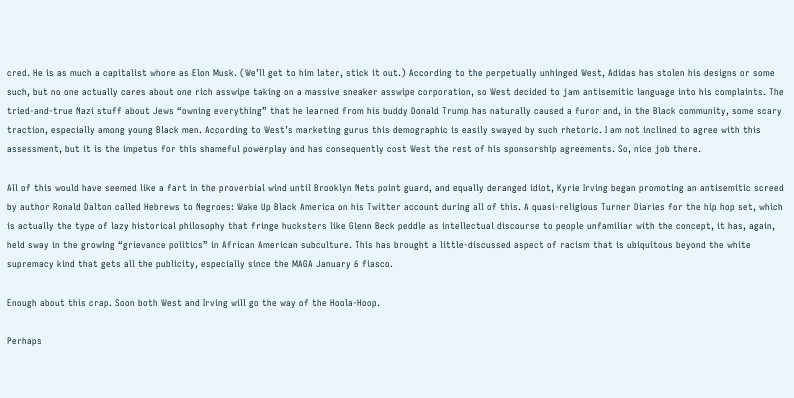cred. He is as much a capitalist whore as Elon Musk. (We’ll get to him later, stick it out.) According to the perpetually unhinged West, Adidas has stolen his designs or some such, but no one actually cares about one rich asswipe taking on a massive sneaker asswipe corporation, so West decided to jam antisemitic language into his complaints. The tried-and-true Nazi stuff about Jews “owning everything” that he learned from his buddy Donald Trump has naturally caused a furor and, in the Black community, some scary traction, especially among young Black men. According to West’s marketing gurus this demographic is easily swayed by such rhetoric. I am not inclined to agree with this assessment, but it is the impetus for this shameful powerplay and has consequently cost West the rest of his sponsorship agreements. So, nice job there.

All of this would have seemed like a fart in the proverbial wind until Brooklyn Nets point guard, and equally deranged idiot, Kyrie Irving began promoting an antisemitic screed by author Ronald Dalton called Hebrews to Negroes: Wake Up Black America on his Twitter account during all of this. A quasi-religious Turner Diaries for the hip hop set, which is actually the type of lazy historical philosophy that fringe hucksters like Glenn Beck peddle as intellectual discourse to people unfamiliar with the concept, it has, again, held sway in the growing “grievance politics” in African American subculture. This has brought a little-discussed aspect of racism that is ubiquitous beyond the white supremacy kind that gets all the publicity, especially since the MAGA January 6 fiasco.

Enough about this crap. Soon both West and Irving will go the way of the Hoola-Hoop.

Perhaps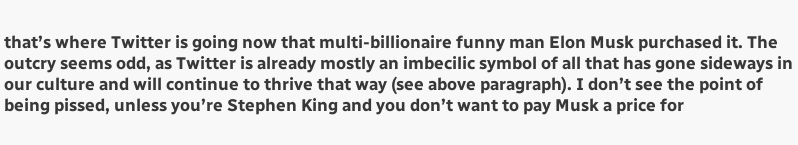that’s where Twitter is going now that multi-billionaire funny man Elon Musk purchased it. The outcry seems odd, as Twitter is already mostly an imbecilic symbol of all that has gone sideways in our culture and will continue to thrive that way (see above paragraph). I don’t see the point of being pissed, unless you’re Stephen King and you don’t want to pay Musk a price for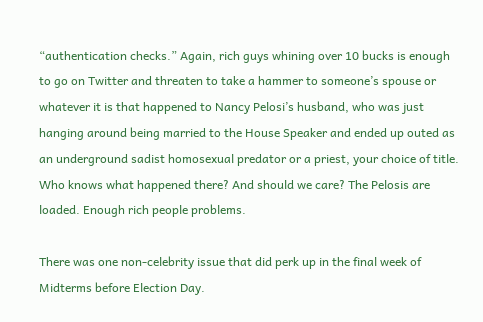“authentication checks.” Again, rich guys whining over 10 bucks is enough to go on Twitter and threaten to take a hammer to someone’s spouse or whatever it is that happened to Nancy Pelosi’s husband, who was just hanging around being married to the House Speaker and ended up outed as an underground sadist homosexual predator or a priest, your choice of title. Who knows what happened there? And should we care? The Pelosis are loaded. Enough rich people problems.

There was one non-celebrity issue that did perk up in the final week of Midterms before Election Day.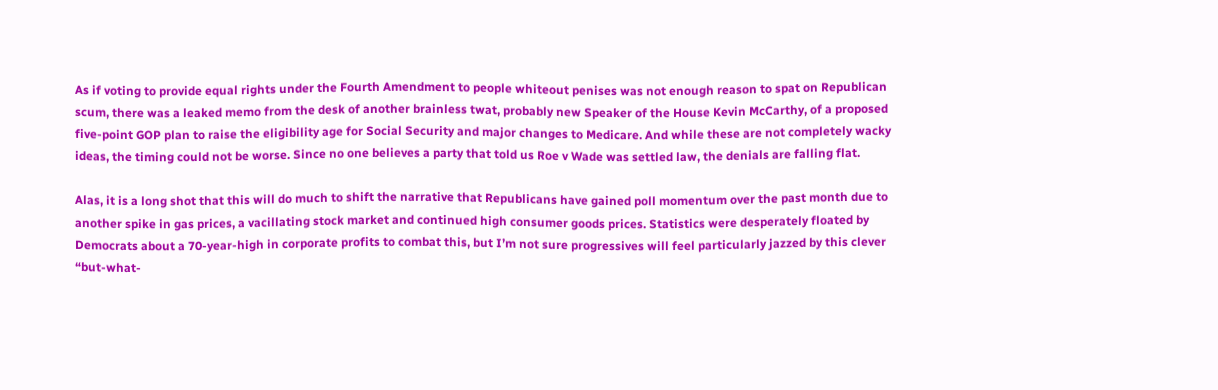As if voting to provide equal rights under the Fourth Amendment to people whiteout penises was not enough reason to spat on Republican scum, there was a leaked memo from the desk of another brainless twat, probably new Speaker of the House Kevin McCarthy, of a proposed five-point GOP plan to raise the eligibility age for Social Security and major changes to Medicare. And while these are not completely wacky ideas, the timing could not be worse. Since no one believes a party that told us Roe v Wade was settled law, the denials are falling flat.

Alas, it is a long shot that this will do much to shift the narrative that Republicans have gained poll momentum over the past month due to another spike in gas prices, a vacillating stock market and continued high consumer goods prices. Statistics were desperately floated by Democrats about a 70-year-high in corporate profits to combat this, but I’m not sure progressives will feel particularly jazzed by this clever “but-what-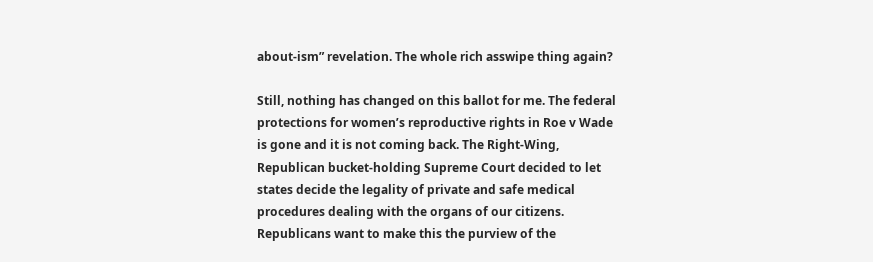about-ism” revelation. The whole rich asswipe thing again?

Still, nothing has changed on this ballot for me. The federal protections for women’s reproductive rights in Roe v Wade is gone and it is not coming back. The Right-Wing, Republican bucket-holding Supreme Court decided to let states decide the legality of private and safe medical procedures dealing with the organs of our citizens. Republicans want to make this the purview of the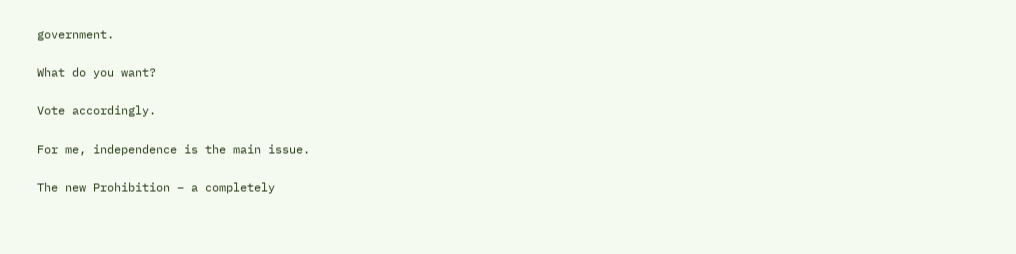government.

What do you want?

Vote accordingly.

For me, independence is the main issue.

The new Prohibition – a completely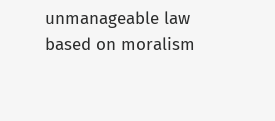unmanageable law based on moralism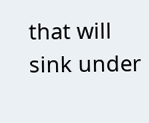that will sink under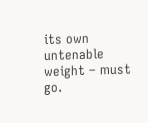its own untenable weight – must go.